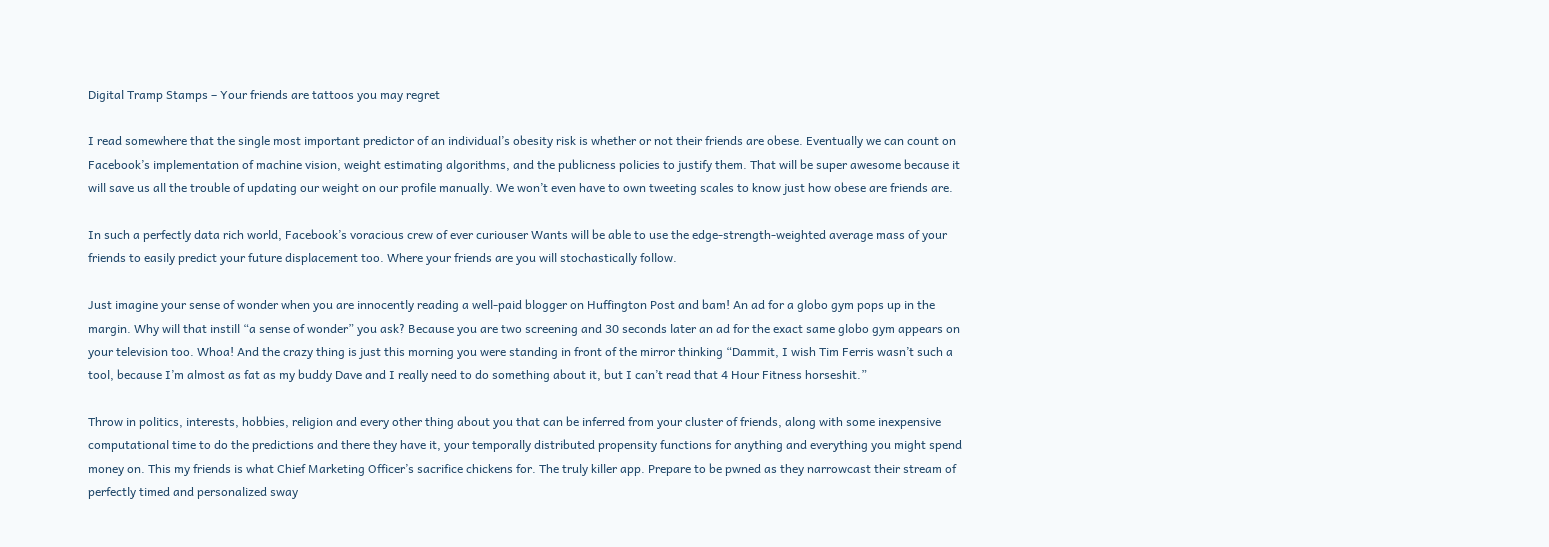Digital Tramp Stamps – Your friends are tattoos you may regret

I read somewhere that the single most important predictor of an individual’s obesity risk is whether or not their friends are obese. Eventually we can count on Facebook’s implementation of machine vision, weight estimating algorithms, and the publicness policies to justify them. That will be super awesome because it will save us all the trouble of updating our weight on our profile manually. We won’t even have to own tweeting scales to know just how obese are friends are.

In such a perfectly data rich world, Facebook’s voracious crew of ever curiouser Wants will be able to use the edge-strength-weighted average mass of your friends to easily predict your future displacement too. Where your friends are you will stochastically follow.

Just imagine your sense of wonder when you are innocently reading a well-paid blogger on Huffington Post and bam! An ad for a globo gym pops up in the margin. Why will that instill “a sense of wonder” you ask? Because you are two screening and 30 seconds later an ad for the exact same globo gym appears on your television too. Whoa! And the crazy thing is just this morning you were standing in front of the mirror thinking “Dammit, I wish Tim Ferris wasn’t such a tool, because I’m almost as fat as my buddy Dave and I really need to do something about it, but I can’t read that 4 Hour Fitness horseshit.”

Throw in politics, interests, hobbies, religion and every other thing about you that can be inferred from your cluster of friends, along with some inexpensive computational time to do the predictions and there they have it, your temporally distributed propensity functions for anything and everything you might spend money on. This my friends is what Chief Marketing Officer’s sacrifice chickens for. The truly killer app. Prepare to be pwned as they narrowcast their stream of perfectly timed and personalized sway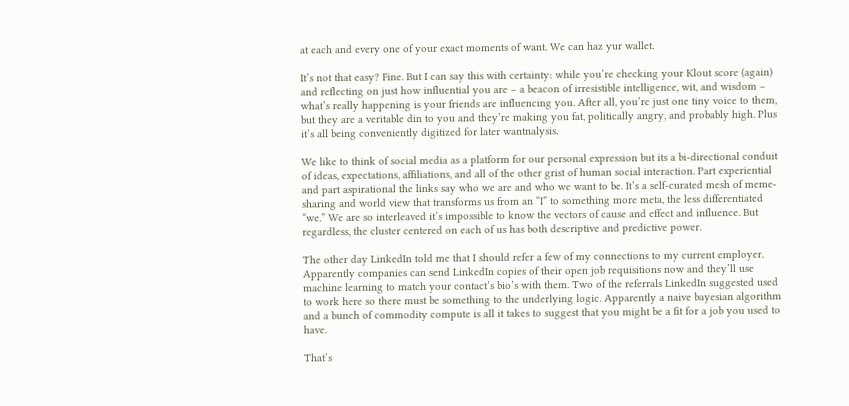at each and every one of your exact moments of want. We can haz yur wallet.

It’s not that easy? Fine. But I can say this with certainty: while you’re checking your Klout score (again) and reflecting on just how influential you are – a beacon of irresistible intelligence, wit, and wisdom – what’s really happening is your friends are influencing you. After all, you’re just one tiny voice to them, but they are a veritable din to you and they’re making you fat, politically angry, and probably high. Plus it’s all being conveniently digitized for later wantnalysis.

We like to think of social media as a platform for our personal expression but its a bi-directional conduit of ideas, expectations, affiliations, and all of the other grist of human social interaction. Part experiential and part aspirational the links say who we are and who we want to be. It’s a self-curated mesh of meme-sharing and world view that transforms us from an “I” to something more meta, the less differentiated “we.” We are so interleaved it’s impossible to know the vectors of cause and effect and influence. But regardless, the cluster centered on each of us has both descriptive and predictive power.

The other day LinkedIn told me that I should refer a few of my connections to my current employer. Apparently companies can send LinkedIn copies of their open job requisitions now and they’ll use machine learning to match your contact’s bio’s with them. Two of the referrals LinkedIn suggested used to work here so there must be something to the underlying logic. Apparently a naive bayesian algorithm and a bunch of commodity compute is all it takes to suggest that you might be a fit for a job you used to have.

That’s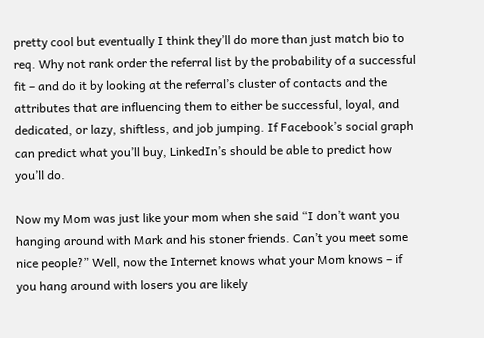pretty cool but eventually I think they’ll do more than just match bio to req. Why not rank order the referral list by the probability of a successful fit – and do it by looking at the referral’s cluster of contacts and the attributes that are influencing them to either be successful, loyal, and dedicated, or lazy, shiftless, and job jumping. If Facebook’s social graph can predict what you’ll buy, LinkedIn’s should be able to predict how you’ll do.

Now my Mom was just like your mom when she said “I don’t want you hanging around with Mark and his stoner friends. Can’t you meet some nice people?” Well, now the Internet knows what your Mom knows – if you hang around with losers you are likely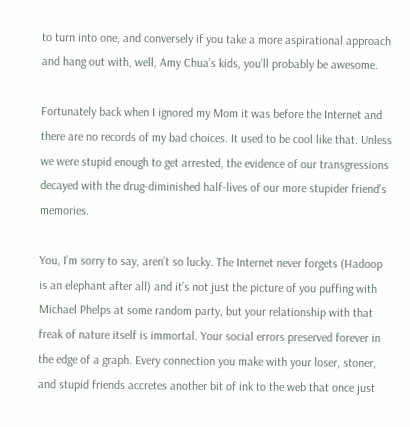to turn into one, and conversely if you take a more aspirational approach and hang out with, well, Amy Chua’s kids, you’ll probably be awesome.

Fortunately back when I ignored my Mom it was before the Internet and there are no records of my bad choices. It used to be cool like that. Unless we were stupid enough to get arrested, the evidence of our transgressions decayed with the drug-diminished half-lives of our more stupider friend’s memories.

You, I’m sorry to say, aren’t so lucky. The Internet never forgets (Hadoop is an elephant after all) and it’s not just the picture of you puffing with Michael Phelps at some random party, but your relationship with that freak of nature itself is immortal. Your social errors preserved forever in the edge of a graph. Every connection you make with your loser, stoner, and stupid friends accretes another bit of ink to the web that once just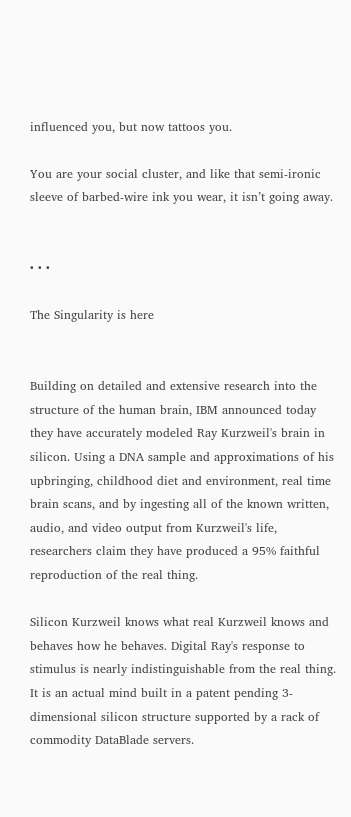influenced you, but now tattoos you.

You are your social cluster, and like that semi-ironic sleeve of barbed-wire ink you wear, it isn’t going away.


• • •

The Singularity is here


Building on detailed and extensive research into the structure of the human brain, IBM announced today they have accurately modeled Ray Kurzweil's brain in silicon. Using a DNA sample and approximations of his upbringing, childhood diet and environment, real time brain scans, and by ingesting all of the known written, audio, and video output from Kurzweil's life, researchers claim they have produced a 95% faithful reproduction of the real thing.

Silicon Kurzweil knows what real Kurzweil knows and behaves how he behaves. Digital Ray's response to stimulus is nearly indistinguishable from the real thing. It is an actual mind built in a patent pending 3-dimensional silicon structure supported by a rack of commodity DataBlade servers.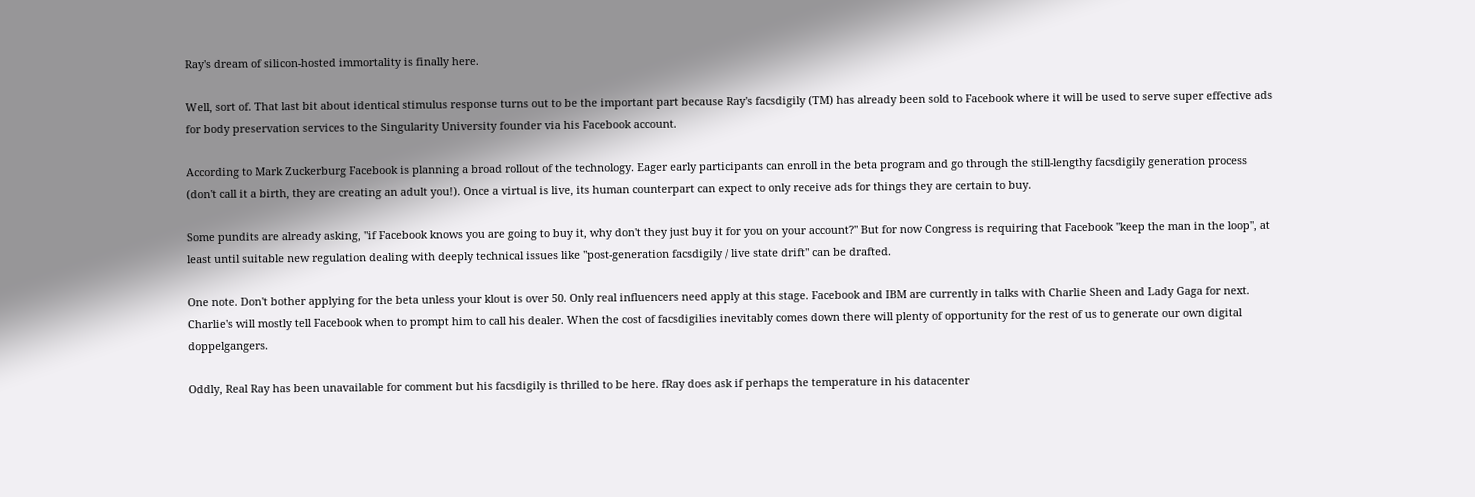Ray's dream of silicon-hosted immortality is finally here.

Well, sort of. That last bit about identical stimulus response turns out to be the important part because Ray's facsdigily (TM) has already been sold to Facebook where it will be used to serve super effective ads for body preservation services to the Singularity University founder via his Facebook account.

According to Mark Zuckerburg Facebook is planning a broad rollout of the technology. Eager early participants can enroll in the beta program and go through the still-lengthy facsdigily generation process (don't call it a birth, they are creating an adult you!). Once a virtual is live, its human counterpart can expect to only receive ads for things they are certain to buy.

Some pundits are already asking, "if Facebook knows you are going to buy it, why don't they just buy it for you on your account?" But for now Congress is requiring that Facebook "keep the man in the loop", at least until suitable new regulation dealing with deeply technical issues like "post-generation facsdigily / live state drift" can be drafted.

One note. Don't bother applying for the beta unless your klout is over 50. Only real influencers need apply at this stage. Facebook and IBM are currently in talks with Charlie Sheen and Lady Gaga for next. Charlie's will mostly tell Facebook when to prompt him to call his dealer. When the cost of facsdigilies inevitably comes down there will plenty of opportunity for the rest of us to generate our own digital doppelgangers.

Oddly, Real Ray has been unavailable for comment but his facsdigily is thrilled to be here. fRay does ask if perhaps the temperature in his datacenter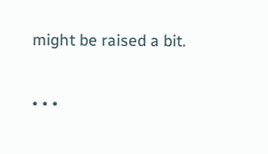might be raised a bit.


• • •